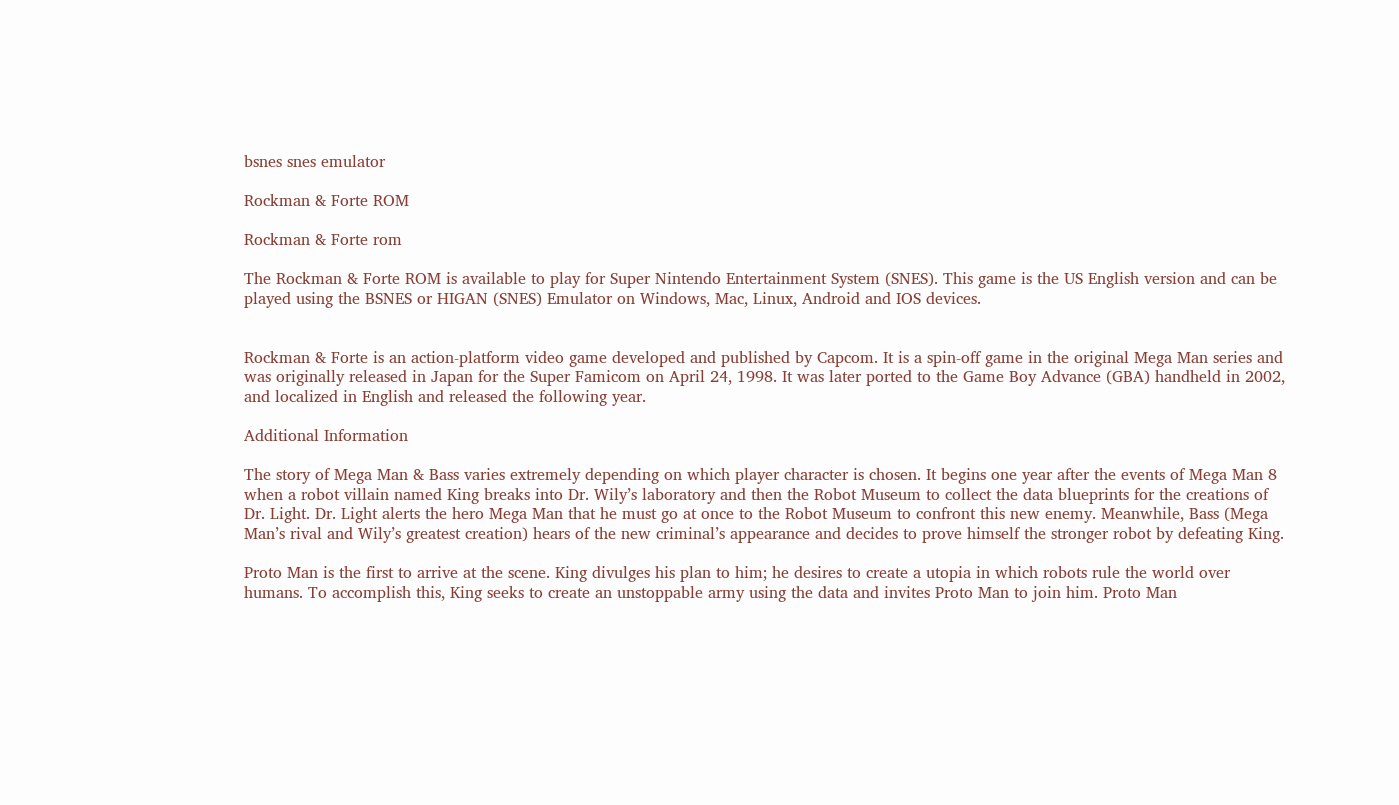bsnes snes emulator

Rockman & Forte ROM

Rockman & Forte rom

The Rockman & Forte ROM is available to play for Super Nintendo Entertainment System (SNES). This game is the US English version and can be played using the BSNES or HIGAN (SNES) Emulator on Windows, Mac, Linux, Android and IOS devices.


Rockman & Forte is an action-platform video game developed and published by Capcom. It is a spin-off game in the original Mega Man series and was originally released in Japan for the Super Famicom on April 24, 1998. It was later ported to the Game Boy Advance (GBA) handheld in 2002, and localized in English and released the following year.

Additional Information

The story of Mega Man & Bass varies extremely depending on which player character is chosen. It begins one year after the events of Mega Man 8 when a robot villain named King breaks into Dr. Wily’s laboratory and then the Robot Museum to collect the data blueprints for the creations of Dr. Light. Dr. Light alerts the hero Mega Man that he must go at once to the Robot Museum to confront this new enemy. Meanwhile, Bass (Mega Man’s rival and Wily’s greatest creation) hears of the new criminal’s appearance and decides to prove himself the stronger robot by defeating King.

Proto Man is the first to arrive at the scene. King divulges his plan to him; he desires to create a utopia in which robots rule the world over humans. To accomplish this, King seeks to create an unstoppable army using the data and invites Proto Man to join him. Proto Man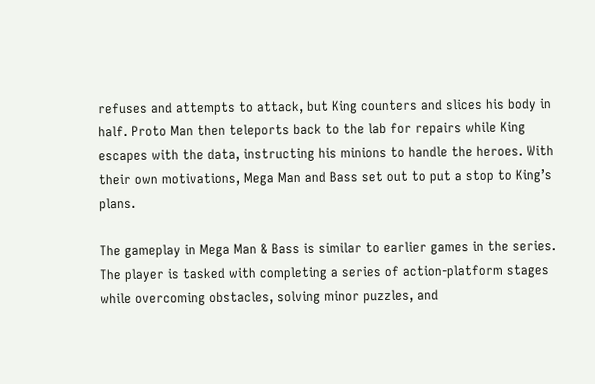refuses and attempts to attack, but King counters and slices his body in half. Proto Man then teleports back to the lab for repairs while King escapes with the data, instructing his minions to handle the heroes. With their own motivations, Mega Man and Bass set out to put a stop to King’s plans.

The gameplay in Mega Man & Bass is similar to earlier games in the series. The player is tasked with completing a series of action-platform stages while overcoming obstacles, solving minor puzzles, and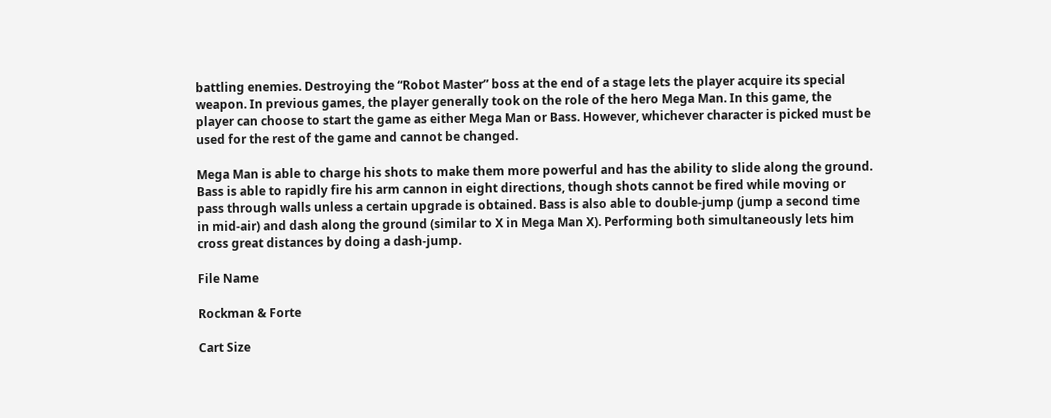battling enemies. Destroying the “Robot Master” boss at the end of a stage lets the player acquire its special weapon. In previous games, the player generally took on the role of the hero Mega Man. In this game, the player can choose to start the game as either Mega Man or Bass. However, whichever character is picked must be used for the rest of the game and cannot be changed.

Mega Man is able to charge his shots to make them more powerful and has the ability to slide along the ground. Bass is able to rapidly fire his arm cannon in eight directions, though shots cannot be fired while moving or pass through walls unless a certain upgrade is obtained. Bass is also able to double-jump (jump a second time in mid-air) and dash along the ground (similar to X in Mega Man X). Performing both simultaneously lets him cross great distances by doing a dash-jump.

File Name

Rockman & Forte

Cart Size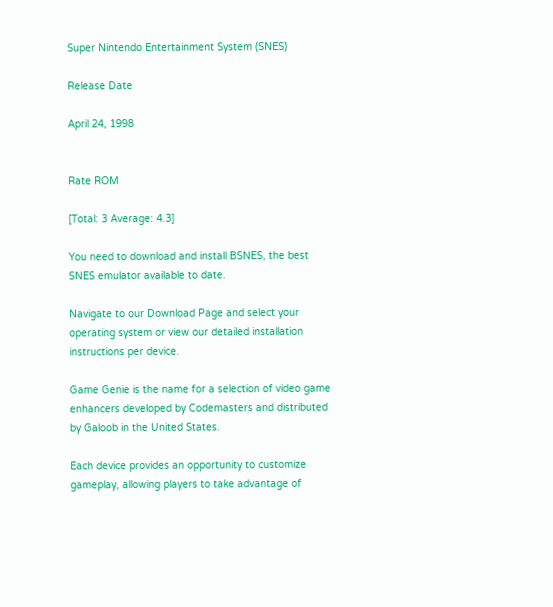Super Nintendo Entertainment System (SNES)

Release Date

April 24, 1998


Rate ROM

[Total: 3 Average: 4.3]

You need to download and install BSNES, the best SNES emulator available to date.

Navigate to our Download Page and select your operating system or view our detailed installation instructions per device.

Game Genie is the name for a selection of video game enhancers developed by Codemasters and distributed by Galoob in the United States.

Each device provides an opportunity to customize gameplay, allowing players to take advantage of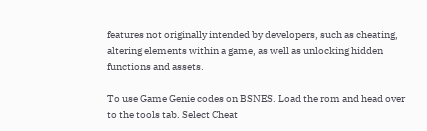features not originally intended by developers, such as cheating, altering elements within a game, as well as unlocking hidden functions and assets.

To use Game Genie codes on BSNES. Load the rom and head over to the tools tab. Select Cheat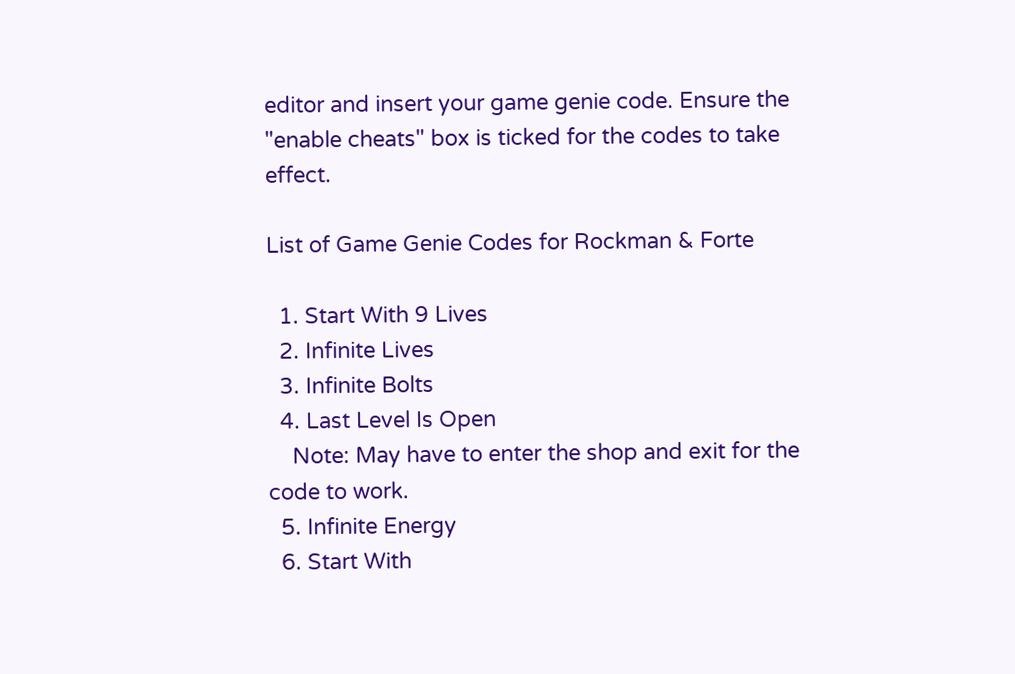editor and insert your game genie code. Ensure the "enable cheats" box is ticked for the codes to take effect.

List of Game Genie Codes for Rockman & Forte

  1. Start With 9 Lives
  2. Infinite Lives
  3. Infinite Bolts
  4. Last Level Is Open
    Note: May have to enter the shop and exit for the code to work.
  5. Infinite Energy
  6. Start With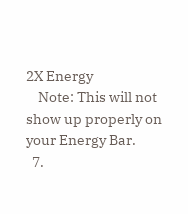2X Energy
    Note: This will not show up properly on your Energy Bar.
  7.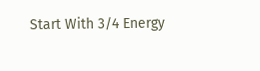Start With 3/4 Energy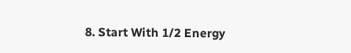8. Start With 1/2 Energy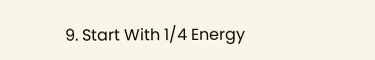9. Start With 1/4 Energy